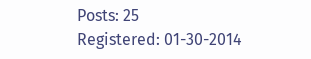Posts: 25
Registered: 01-30-2014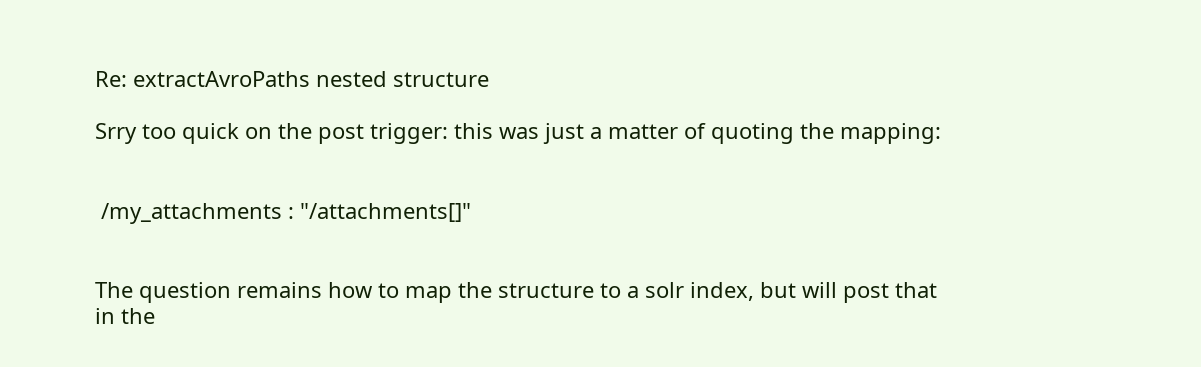Re: extractAvroPaths nested structure

Srry too quick on the post trigger: this was just a matter of quoting the mapping:


 /my_attachments : "/attachments[]"


The question remains how to map the structure to a solr index, but will post that in the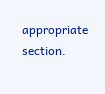appropriate section.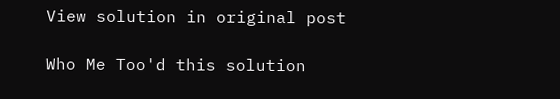View solution in original post

Who Me Too'd this solution